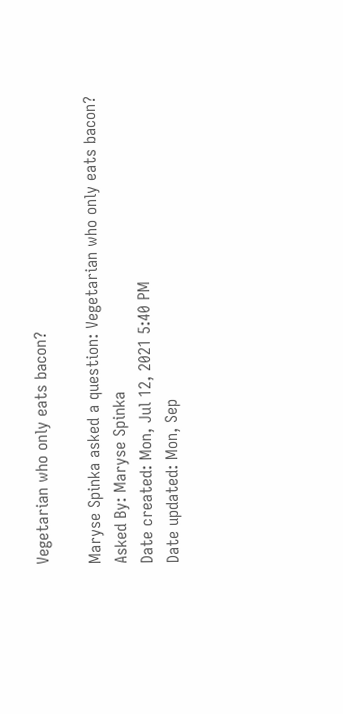Vegetarian who only eats bacon?

Maryse Spinka asked a question: Vegetarian who only eats bacon?
Asked By: Maryse Spinka
Date created: Mon, Jul 12, 2021 5:40 PM
Date updated: Mon, Sep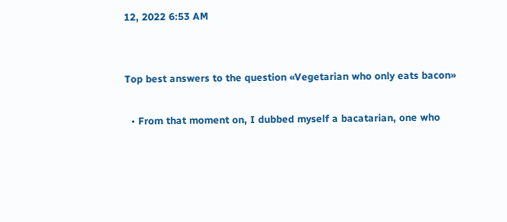12, 2022 6:53 AM


Top best answers to the question «Vegetarian who only eats bacon»

  • From that moment on, I dubbed myself a bacatarian, one who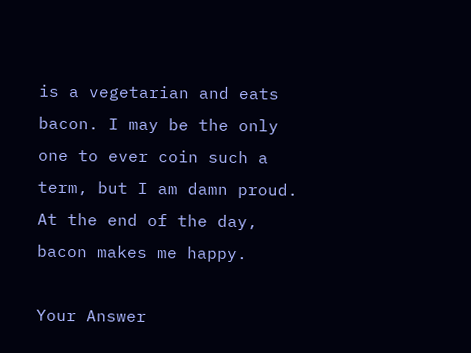is a vegetarian and eats bacon. I may be the only one to ever coin such a term, but I am damn proud. At the end of the day, bacon makes me happy.

Your Answer